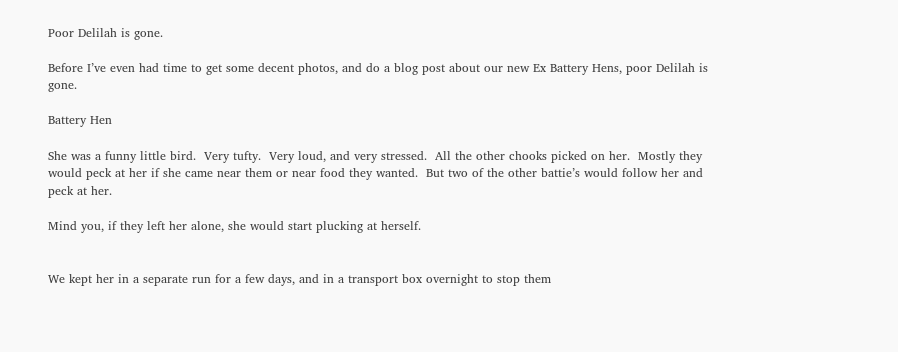Poor Delilah is gone.

Before I’ve even had time to get some decent photos, and do a blog post about our new Ex Battery Hens, poor Delilah is gone.

Battery Hen

She was a funny little bird.  Very tufty.  Very loud, and very stressed.  All the other chooks picked on her.  Mostly they would peck at her if she came near them or near food they wanted.  But two of the other battie’s would follow her and peck at her.

Mind you, if they left her alone, she would start plucking at herself.


We kept her in a separate run for a few days, and in a transport box overnight to stop them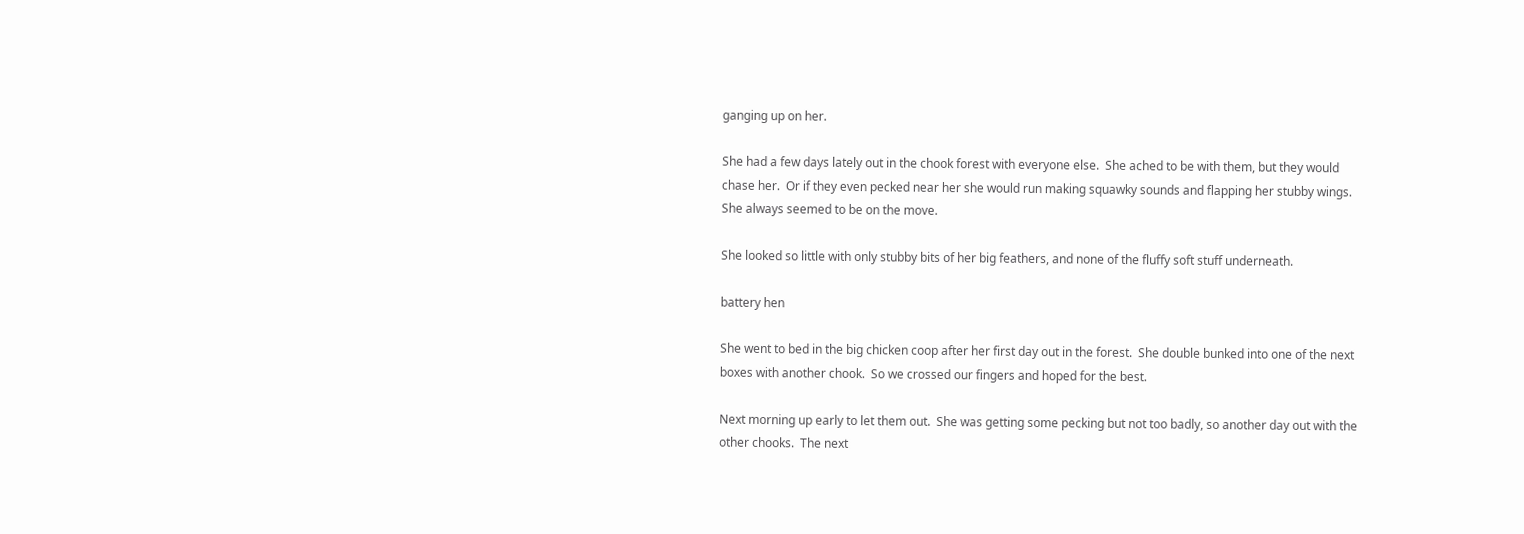ganging up on her.

She had a few days lately out in the chook forest with everyone else.  She ached to be with them, but they would chase her.  Or if they even pecked near her she would run making squawky sounds and flapping her stubby wings.  She always seemed to be on the move.

She looked so little with only stubby bits of her big feathers, and none of the fluffy soft stuff underneath.

battery hen

She went to bed in the big chicken coop after her first day out in the forest.  She double bunked into one of the next boxes with another chook.  So we crossed our fingers and hoped for the best.

Next morning up early to let them out.  She was getting some pecking but not too badly, so another day out with the other chooks.  The next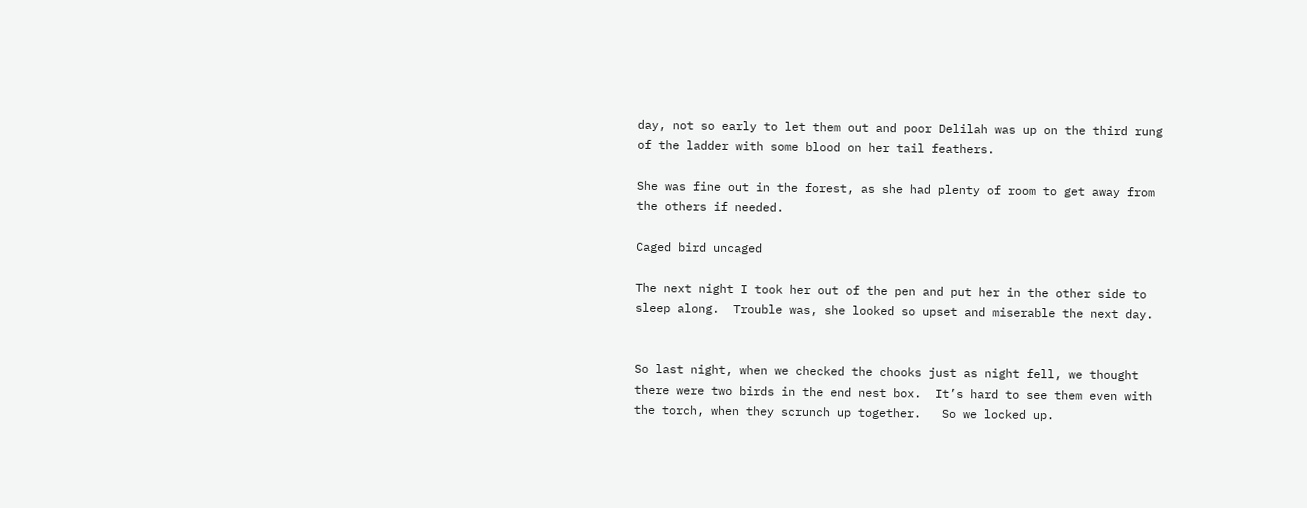day, not so early to let them out and poor Delilah was up on the third rung of the ladder with some blood on her tail feathers.

She was fine out in the forest, as she had plenty of room to get away from the others if needed.

Caged bird uncaged

The next night I took her out of the pen and put her in the other side to sleep along.  Trouble was, she looked so upset and miserable the next day.


So last night, when we checked the chooks just as night fell, we thought there were two birds in the end nest box.  It’s hard to see them even with the torch, when they scrunch up together.   So we locked up.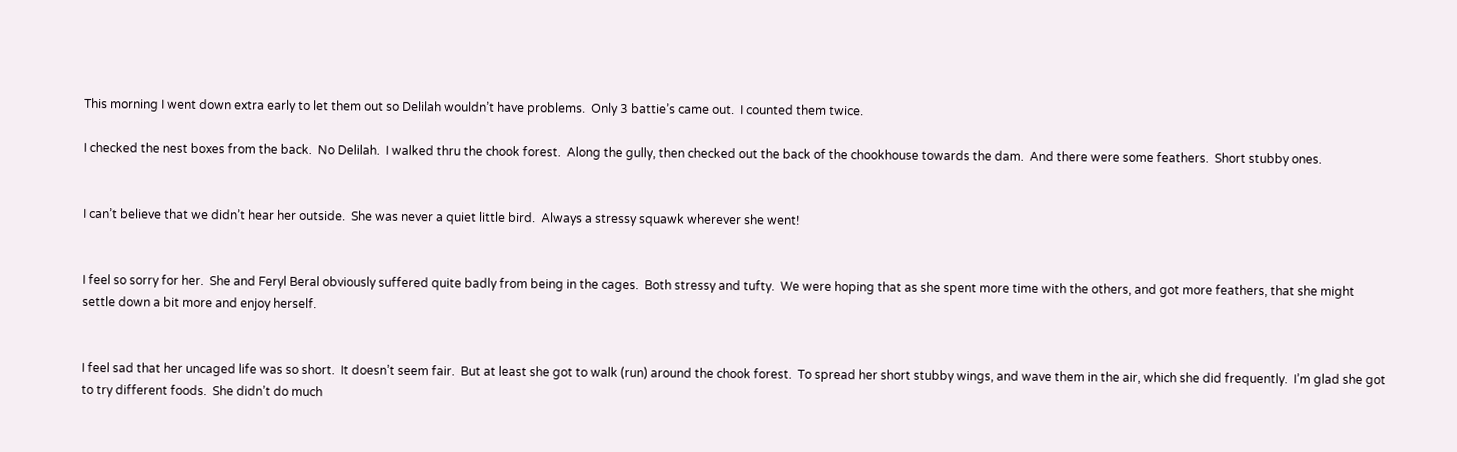This morning I went down extra early to let them out so Delilah wouldn’t have problems.  Only 3 battie’s came out.  I counted them twice.

I checked the nest boxes from the back.  No Delilah.  I walked thru the chook forest.  Along the gully, then checked out the back of the chookhouse towards the dam.  And there were some feathers.  Short stubby ones.


I can’t believe that we didn’t hear her outside.  She was never a quiet little bird.  Always a stressy squawk wherever she went!


I feel so sorry for her.  She and Feryl Beral obviously suffered quite badly from being in the cages.  Both stressy and tufty.  We were hoping that as she spent more time with the others, and got more feathers, that she might settle down a bit more and enjoy herself.


I feel sad that her uncaged life was so short.  It doesn’t seem fair.  But at least she got to walk (run) around the chook forest.  To spread her short stubby wings, and wave them in the air, which she did frequently.  I’m glad she got to try different foods.  She didn’t do much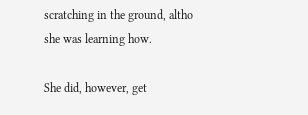scratching in the ground, altho she was learning how.

She did, however, get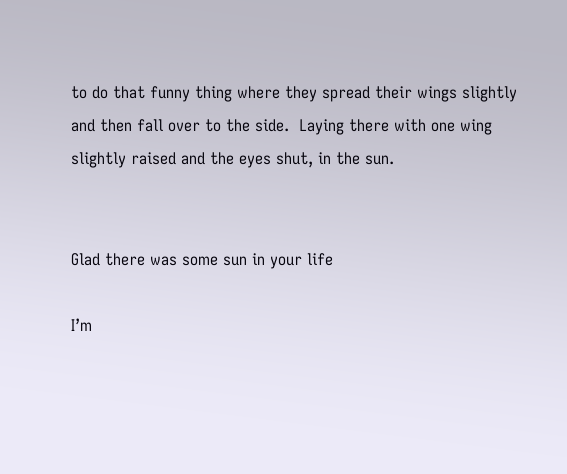to do that funny thing where they spread their wings slightly and then fall over to the side.  Laying there with one wing slightly raised and the eyes shut, in the sun.


Glad there was some sun in your life

I’m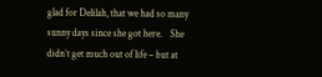glad for Delilah, that we had so many sunny days since she got here.    She didn’t get much out of life – but at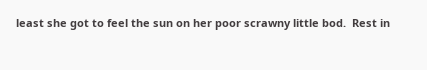least she got to feel the sun on her poor scrawny little bod.  Rest in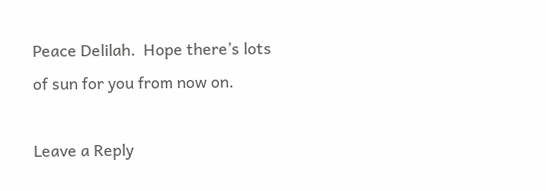Peace Delilah.  Hope there’s lots of sun for you from now on.

Leave a Reply